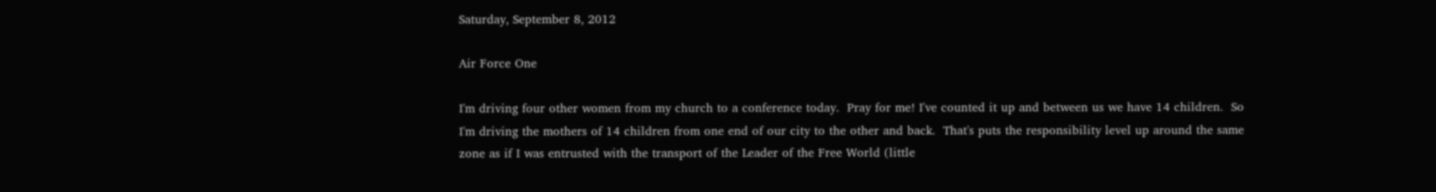Saturday, September 8, 2012

Air Force One

I'm driving four other women from my church to a conference today.  Pray for me! I've counted it up and between us we have 14 children.  So I'm driving the mothers of 14 children from one end of our city to the other and back.  That's puts the responsibility level up around the same zone as if I was entrusted with the transport of the Leader of the Free World (little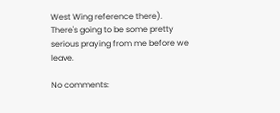West Wing reference there).  There's going to be some pretty serious praying from me before we leave.

No comments: